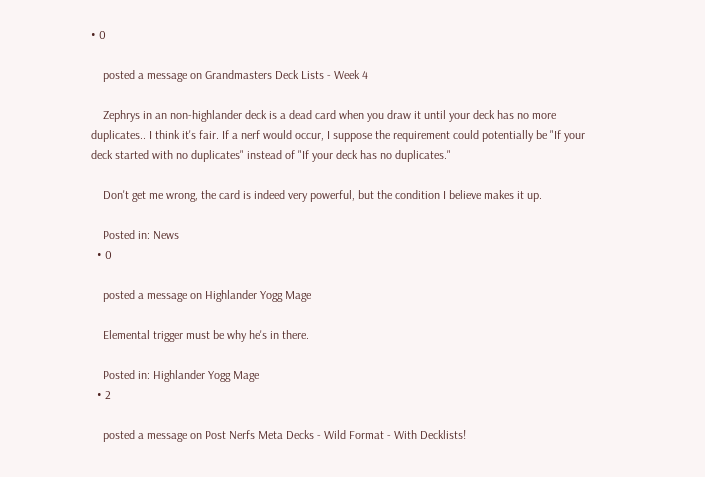• 0

    posted a message on Grandmasters Deck Lists - Week 4

    Zephrys in an non-highlander deck is a dead card when you draw it until your deck has no more duplicates.. I think it's fair. If a nerf would occur, I suppose the requirement could potentially be "If your deck started with no duplicates" instead of "If your deck has no duplicates."

    Don't get me wrong, the card is indeed very powerful, but the condition I believe makes it up.

    Posted in: News
  • 0

    posted a message on Highlander Yogg Mage

    Elemental trigger must be why he's in there.

    Posted in: Highlander Yogg Mage
  • 2

    posted a message on Post Nerfs Meta Decks - Wild Format - With Decklists!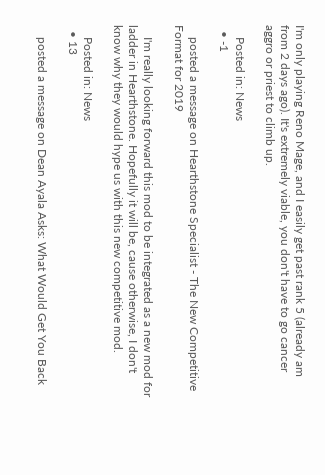I'm only playing Reno Mage, and I easily get past rank 5 (already am from 2 days ago). It's extremely viable, you don't have to go cancer aggro or priest to climb up.

    Posted in: News
  • -1

    posted a message on Hearthstone Specialist - The New Competitive Format for 2019

    I'm really looking forward this mod to be integrated as a new mod for ladder in Hearthstone. Hopefully it will be, cause otherwise, I don't know why they would hype us with this new competitive mod.

    Posted in: News
  • 13

    posted a message on Dean Ayala Asks: What Would Get You Back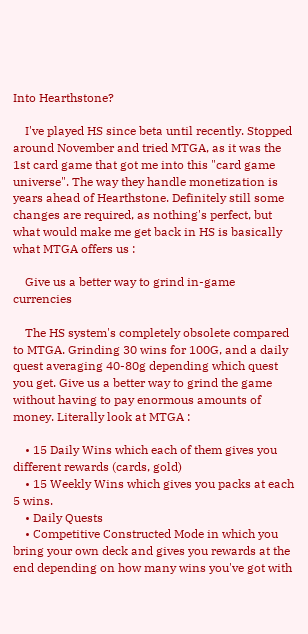Into Hearthstone?

    I've played HS since beta until recently. Stopped around November and tried MTGA, as it was the 1st card game that got me into this "card game universe". The way they handle monetization is years ahead of Hearthstone. Definitely still some changes are required, as nothing's perfect, but what would make me get back in HS is basically what MTGA offers us :

    Give us a better way to grind in-game currencies

    The HS system's completely obsolete compared to MTGA. Grinding 30 wins for 100G, and a daily quest averaging 40-80g depending which quest you get. Give us a better way to grind the game without having to pay enormous amounts of money. Literally look at MTGA :

    • 15 Daily Wins which each of them gives you different rewards (cards, gold)
    • 15 Weekly Wins which gives you packs at each 5 wins.
    • Daily Quests
    • Competitive Constructed Mode in which you bring your own deck and gives you rewards at the end depending on how many wins you've got with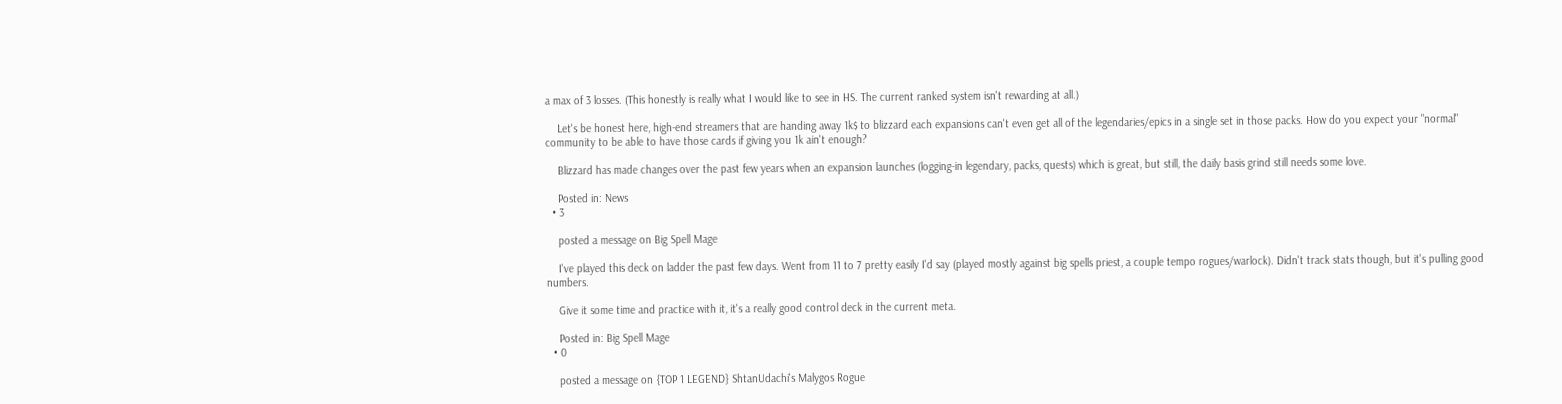a max of 3 losses. (This honestly is really what I would like to see in HS. The current ranked system isn't rewarding at all.)

    Let's be honest here, high-end streamers that are handing away 1k$ to blizzard each expansions can't even get all of the legendaries/epics in a single set in those packs. How do you expect your "normal" community to be able to have those cards if giving you 1k ain't enough?

    Blizzard has made changes over the past few years when an expansion launches (logging-in legendary, packs, quests) which is great, but still, the daily basis grind still needs some love.

    Posted in: News
  • 3

    posted a message on Big Spell Mage

    I've played this deck on ladder the past few days. Went from 11 to 7 pretty easily I'd say (played mostly against big spells priest, a couple tempo rogues/warlock). Didn't track stats though, but it's pulling good numbers.

    Give it some time and practice with it, it's a really good control deck in the current meta.

    Posted in: Big Spell Mage
  • 0

    posted a message on {TOP 1 LEGEND} ShtanUdachi's Malygos Rogue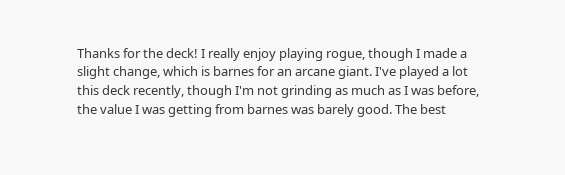Thanks for the deck! I really enjoy playing rogue, though I made a slight change, which is barnes for an arcane giant. I've played a lot this deck recently, though I'm not grinding as much as I was before, the value I was getting from barnes was barely good. The best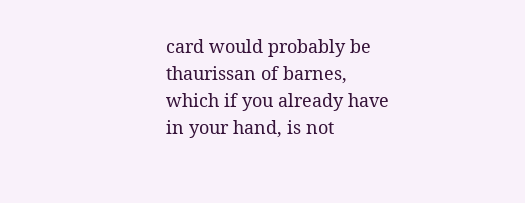card would probably be thaurissan of barnes, which if you already have in your hand, is not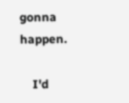gonna happen.

    I'd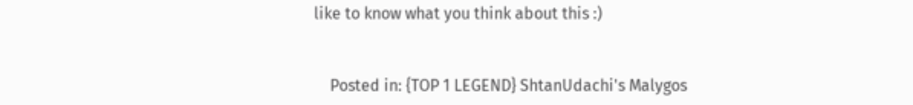like to know what you think about this :)


    Posted in: {TOP 1 LEGEND} ShtanUdachi's Malygos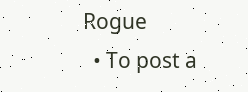Rogue
  • To post a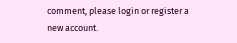comment, please login or register a new account.